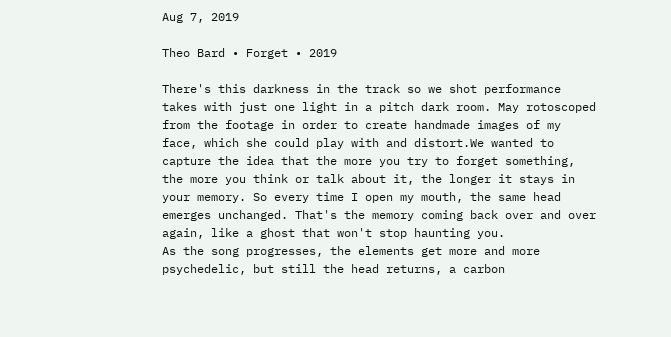Aug 7, 2019

Theo Bard • Forget • 2019

There's this darkness in the track so we shot performance takes with just one light in a pitch dark room. May rotoscoped from the footage in order to create handmade images of my face, which she could play with and distort.We wanted to capture the idea that the more you try to forget something, the more you think or talk about it, the longer it stays in your memory. So every time I open my mouth, the same head emerges unchanged. That's the memory coming back over and over again, like a ghost that won't stop haunting you.
As the song progresses, the elements get more and more psychedelic, but still the head returns, a carbon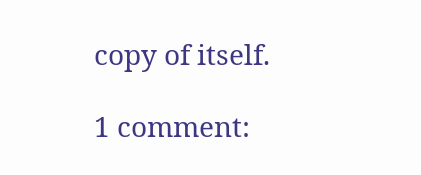copy of itself.

1 comment: